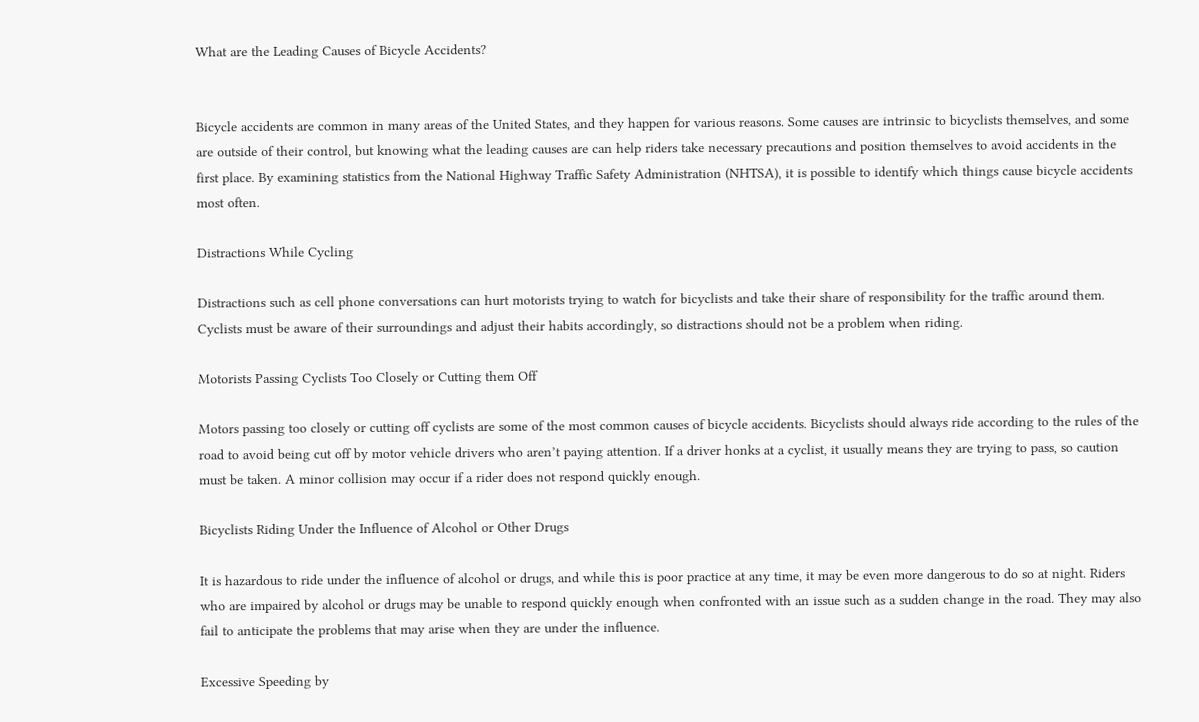What are the Leading Causes of Bicycle Accidents?


Bicycle accidents are common in many areas of the United States, and they happen for various reasons. Some causes are intrinsic to bicyclists themselves, and some are outside of their control, but knowing what the leading causes are can help riders take necessary precautions and position themselves to avoid accidents in the first place. By examining statistics from the National Highway Traffic Safety Administration (NHTSA), it is possible to identify which things cause bicycle accidents most often.

Distractions While Cycling

Distractions such as cell phone conversations can hurt motorists trying to watch for bicyclists and take their share of responsibility for the traffic around them. Cyclists must be aware of their surroundings and adjust their habits accordingly, so distractions should not be a problem when riding.

Motorists Passing Cyclists Too Closely or Cutting them Off

Motors passing too closely or cutting off cyclists are some of the most common causes of bicycle accidents. Bicyclists should always ride according to the rules of the road to avoid being cut off by motor vehicle drivers who aren’t paying attention. If a driver honks at a cyclist, it usually means they are trying to pass, so caution must be taken. A minor collision may occur if a rider does not respond quickly enough.

Bicyclists Riding Under the Influence of Alcohol or Other Drugs

It is hazardous to ride under the influence of alcohol or drugs, and while this is poor practice at any time, it may be even more dangerous to do so at night. Riders who are impaired by alcohol or drugs may be unable to respond quickly enough when confronted with an issue such as a sudden change in the road. They may also fail to anticipate the problems that may arise when they are under the influence.

Excessive Speeding by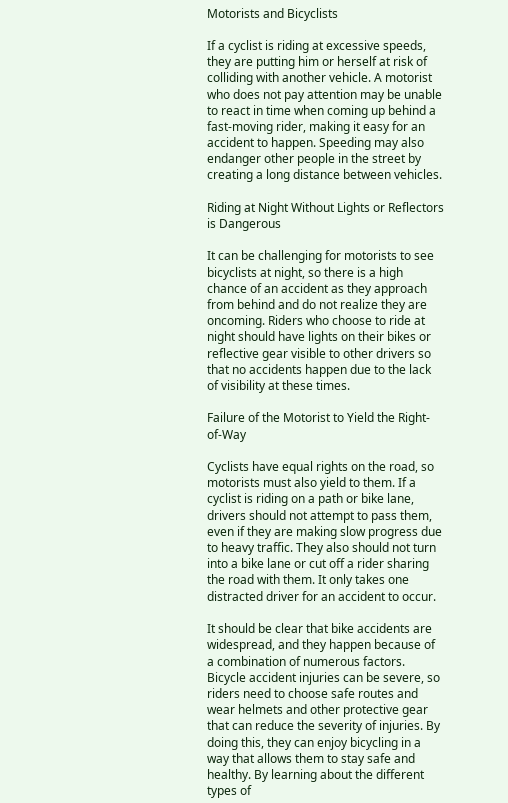Motorists and Bicyclists

If a cyclist is riding at excessive speeds, they are putting him or herself at risk of colliding with another vehicle. A motorist who does not pay attention may be unable to react in time when coming up behind a fast-moving rider, making it easy for an accident to happen. Speeding may also endanger other people in the street by creating a long distance between vehicles.

Riding at Night Without Lights or Reflectors is Dangerous

It can be challenging for motorists to see bicyclists at night, so there is a high chance of an accident as they approach from behind and do not realize they are oncoming. Riders who choose to ride at night should have lights on their bikes or reflective gear visible to other drivers so that no accidents happen due to the lack of visibility at these times.

Failure of the Motorist to Yield the Right-of-Way

Cyclists have equal rights on the road, so motorists must also yield to them. If a cyclist is riding on a path or bike lane, drivers should not attempt to pass them, even if they are making slow progress due to heavy traffic. They also should not turn into a bike lane or cut off a rider sharing the road with them. It only takes one distracted driver for an accident to occur.

It should be clear that bike accidents are widespread, and they happen because of a combination of numerous factors. Bicycle accident injuries can be severe, so riders need to choose safe routes and wear helmets and other protective gear that can reduce the severity of injuries. By doing this, they can enjoy bicycling in a way that allows them to stay safe and healthy. By learning about the different types of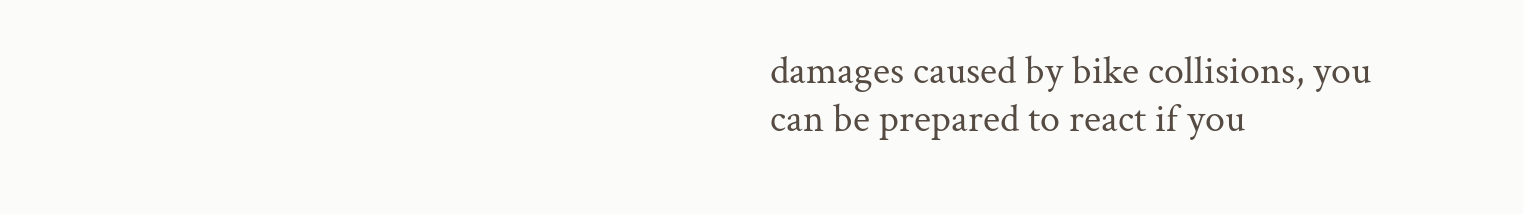damages caused by bike collisions, you can be prepared to react if you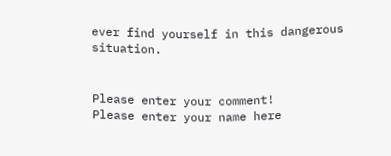ever find yourself in this dangerous situation.


Please enter your comment!
Please enter your name here